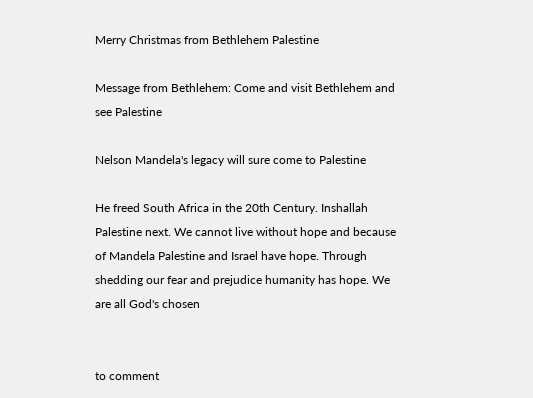Merry Christmas from Bethlehem Palestine

Message from Bethlehem: Come and visit Bethlehem and see Palestine

Nelson Mandela's legacy will sure come to Palestine

He freed South Africa in the 20th Century. Inshallah Palestine next. We cannot live without hope and because of Mandela Palestine and Israel have hope. Through shedding our fear and prejudice humanity has hope. We are all God's chosen


to comment